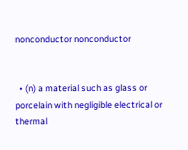nonconductor nonconductor


  • (n) a material such as glass or porcelain with negligible electrical or thermal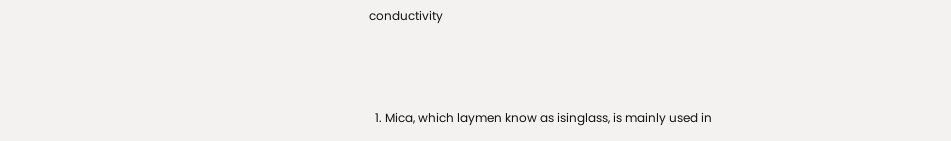conductivity



  1. Mica, which laymen know as isinglass, is mainly used in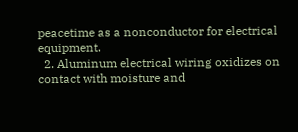peacetime as a nonconductor for electrical equipment.
  2. Aluminum electrical wiring oxidizes on contact with moisture and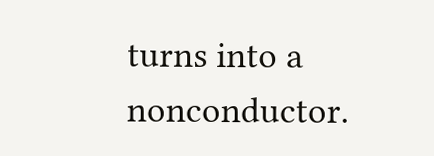turns into a nonconductor.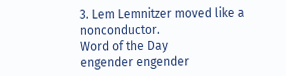3. Lem Lemnitzer moved like a nonconductor.
Word of the Day
engender engender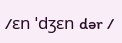/ɛn ˈdʒɛn dər /